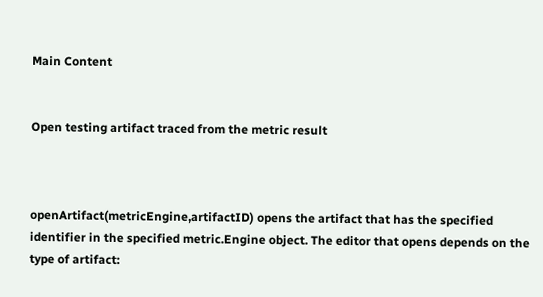Main Content


Open testing artifact traced from the metric result



openArtifact(metricEngine,artifactID) opens the artifact that has the specified identifier in the specified metric.Engine object. The editor that opens depends on the type of artifact: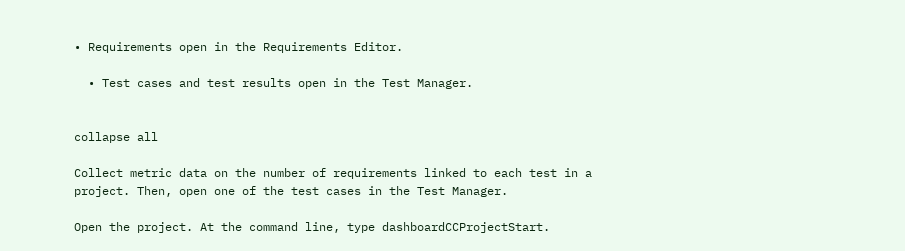• Requirements open in the Requirements Editor.

  • Test cases and test results open in the Test Manager.


collapse all

Collect metric data on the number of requirements linked to each test in a project. Then, open one of the test cases in the Test Manager.

Open the project. At the command line, type dashboardCCProjectStart.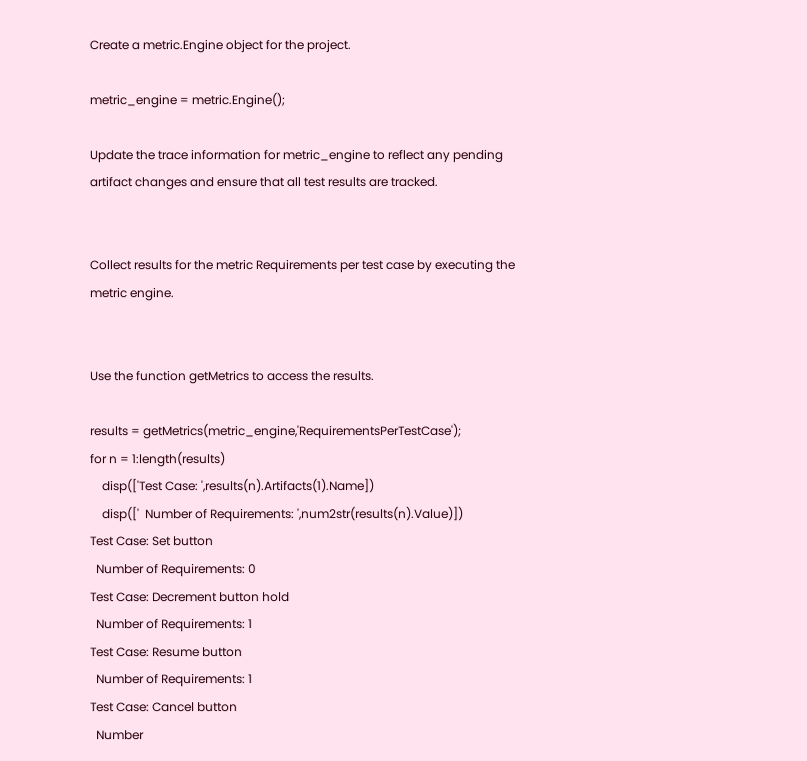Create a metric.Engine object for the project.

metric_engine = metric.Engine();

Update the trace information for metric_engine to reflect any pending artifact changes and ensure that all test results are tracked.


Collect results for the metric Requirements per test case by executing the metric engine.


Use the function getMetrics to access the results.

results = getMetrics(metric_engine,'RequirementsPerTestCase');
for n = 1:length(results)
    disp(['Test Case: ',results(n).Artifacts(1).Name])
    disp(['  Number of Requirements: ',num2str(results(n).Value)])
Test Case: Set button
  Number of Requirements: 0
Test Case: Decrement button hold
  Number of Requirements: 1
Test Case: Resume button
  Number of Requirements: 1
Test Case: Cancel button
  Number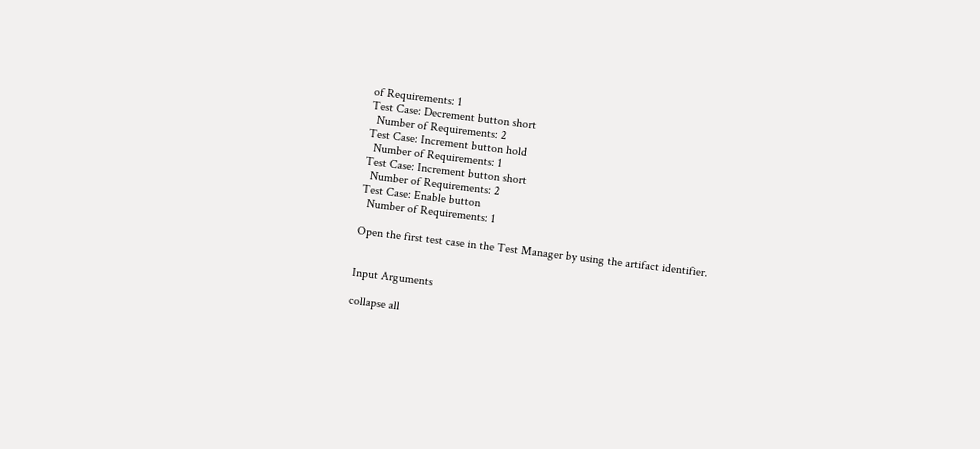of Requirements: 1
Test Case: Decrement button short
  Number of Requirements: 2
Test Case: Increment button hold
  Number of Requirements: 1
Test Case: Increment button short
  Number of Requirements: 2
Test Case: Enable button
  Number of Requirements: 1

Open the first test case in the Test Manager by using the artifact identifier.


Input Arguments

collapse all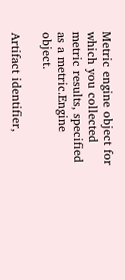Metric engine object for which you collected metric results, specified as a metric.Engine object.

Artifact identifier,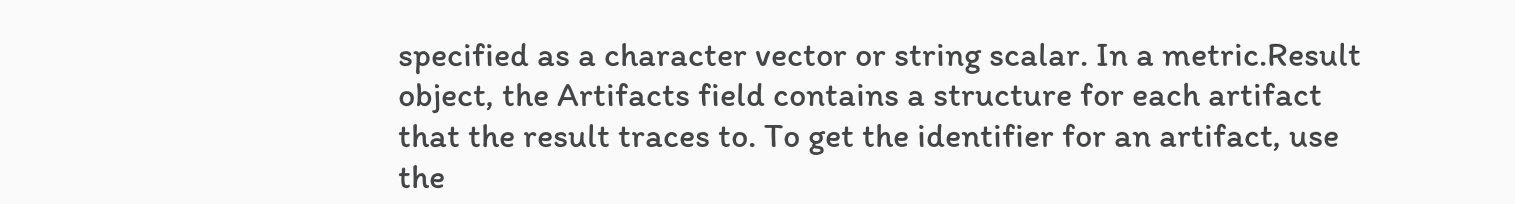specified as a character vector or string scalar. In a metric.Result object, the Artifacts field contains a structure for each artifact that the result traces to. To get the identifier for an artifact, use the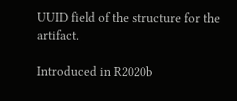UUID field of the structure for the artifact.

Introduced in R2020b